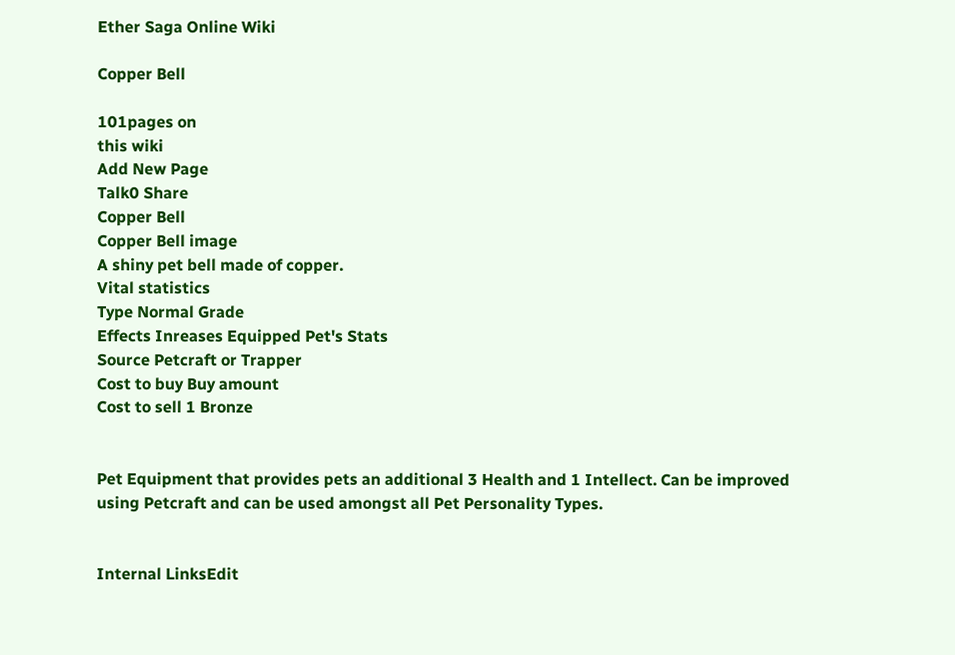Ether Saga Online Wiki

Copper Bell

101pages on
this wiki
Add New Page
Talk0 Share
Copper Bell
Copper Bell image
A shiny pet bell made of copper.
Vital statistics
Type Normal Grade
Effects Inreases Equipped Pet's Stats
Source Petcraft or Trapper
Cost to buy Buy amount
Cost to sell 1 Bronze


Pet Equipment that provides pets an additional 3 Health and 1 Intellect. Can be improved using Petcraft and can be used amongst all Pet Personality Types.


Internal LinksEdit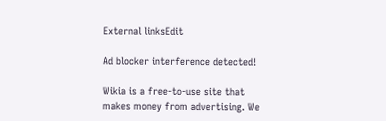External linksEdit

Ad blocker interference detected!

Wikia is a free-to-use site that makes money from advertising. We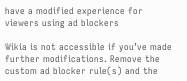have a modified experience for viewers using ad blockers

Wikia is not accessible if you’ve made further modifications. Remove the custom ad blocker rule(s) and the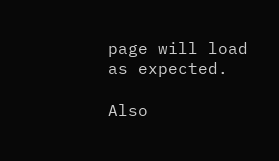page will load as expected.

Also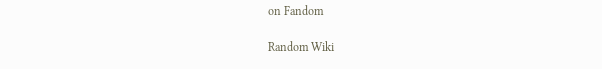on Fandom

Random Wiki